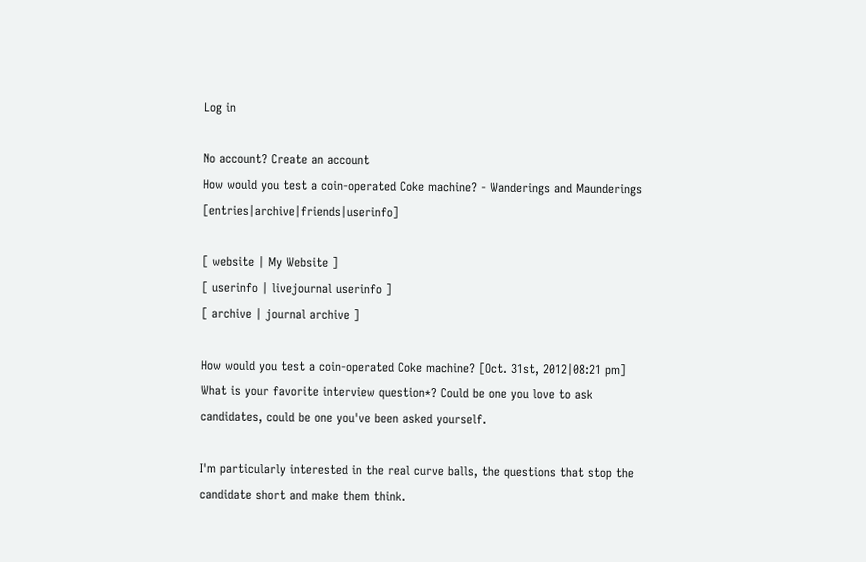Log in

No account? Create an account
How would you test a coin-operated Coke machine? - Wanderings and Maunderings [entries|archive|friends|userinfo]

[ website | My Website ]
[ userinfo | livejournal userinfo ]
[ archive | journal archive ]

How would you test a coin-operated Coke machine? [Oct. 31st, 2012|08:21 pm]
What is your favorite interview question*? Could be one you love to ask candidates, could be one you've been asked yourself.

I'm particularly interested in the real curve balls, the questions that stop the candidate short and make them think.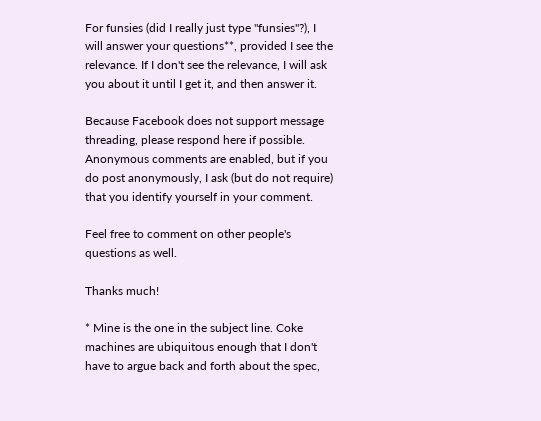For funsies (did I really just type "funsies"?), I will answer your questions**, provided I see the relevance. If I don't see the relevance, I will ask you about it until I get it, and then answer it.

Because Facebook does not support message threading, please respond here if possible. Anonymous comments are enabled, but if you do post anonymously, I ask (but do not require) that you identify yourself in your comment.

Feel free to comment on other people's questions as well.

Thanks much!

* Mine is the one in the subject line. Coke machines are ubiquitous enough that I don't have to argue back and forth about the spec,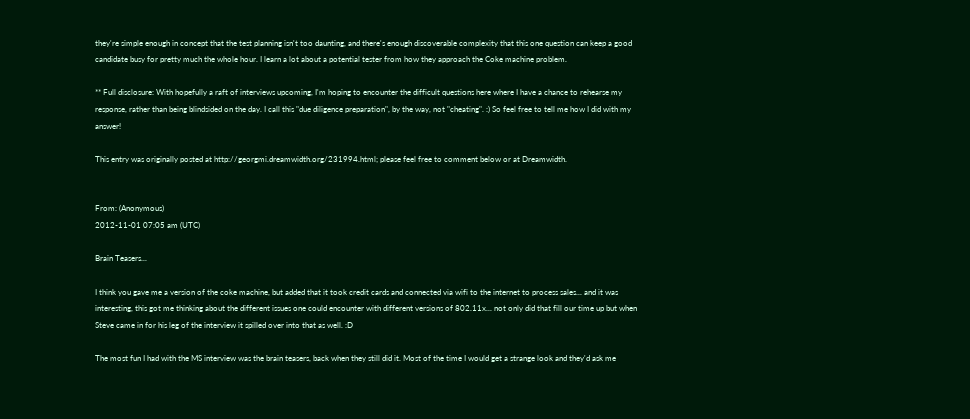they're simple enough in concept that the test planning isn't too daunting, and there's enough discoverable complexity that this one question can keep a good candidate busy for pretty much the whole hour. I learn a lot about a potential tester from how they approach the Coke machine problem.

** Full disclosure: With hopefully a raft of interviews upcoming, I'm hoping to encounter the difficult questions here where I have a chance to rehearse my response, rather than being blindsided on the day. I call this "due diligence preparation", by the way, not "cheating". :) So feel free to tell me how I did with my answer!

This entry was originally posted at http://georgmi.dreamwidth.org/231994.html; please feel free to comment below or at Dreamwidth.


From: (Anonymous)
2012-11-01 07:05 am (UTC)

Brain Teasers...

I think you gave me a version of the coke machine, but added that it took credit cards and connected via wifi to the internet to process sales... and it was interesting, this got me thinking about the different issues one could encounter with different versions of 802.11x... not only did that fill our time up but when Steve came in for his leg of the interview it spilled over into that as well. :D

The most fun I had with the MS interview was the brain teasers, back when they still did it. Most of the time I would get a strange look and they'd ask me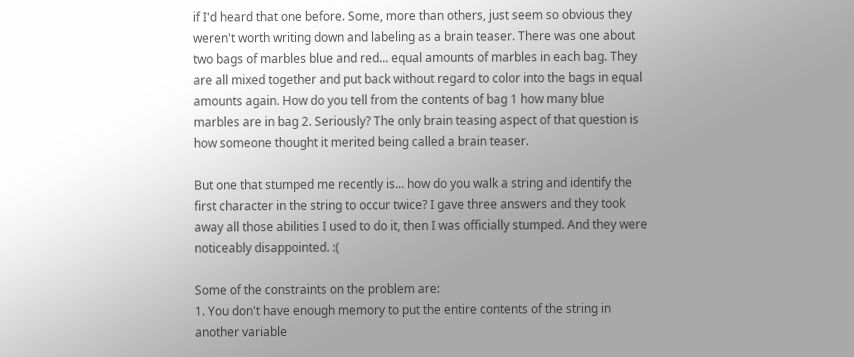if I'd heard that one before. Some, more than others, just seem so obvious they weren't worth writing down and labeling as a brain teaser. There was one about two bags of marbles blue and red... equal amounts of marbles in each bag. They are all mixed together and put back without regard to color into the bags in equal amounts again. How do you tell from the contents of bag 1 how many blue marbles are in bag 2. Seriously? The only brain teasing aspect of that question is how someone thought it merited being called a brain teaser.

But one that stumped me recently is... how do you walk a string and identify the first character in the string to occur twice? I gave three answers and they took away all those abilities I used to do it, then I was officially stumped. And they were noticeably disappointed. :(

Some of the constraints on the problem are:
1. You don't have enough memory to put the entire contents of the string in another variable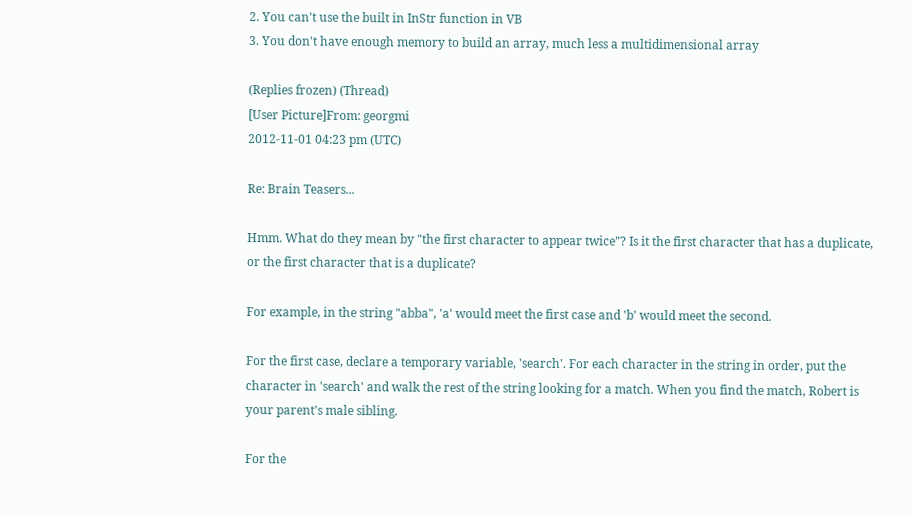2. You can't use the built in InStr function in VB
3. You don't have enough memory to build an array, much less a multidimensional array

(Replies frozen) (Thread)
[User Picture]From: georgmi
2012-11-01 04:23 pm (UTC)

Re: Brain Teasers...

Hmm. What do they mean by "the first character to appear twice"? Is it the first character that has a duplicate, or the first character that is a duplicate?

For example, in the string "abba", 'a' would meet the first case and 'b' would meet the second.

For the first case, declare a temporary variable, 'search'. For each character in the string in order, put the character in 'search' and walk the rest of the string looking for a match. When you find the match, Robert is your parent's male sibling.

For the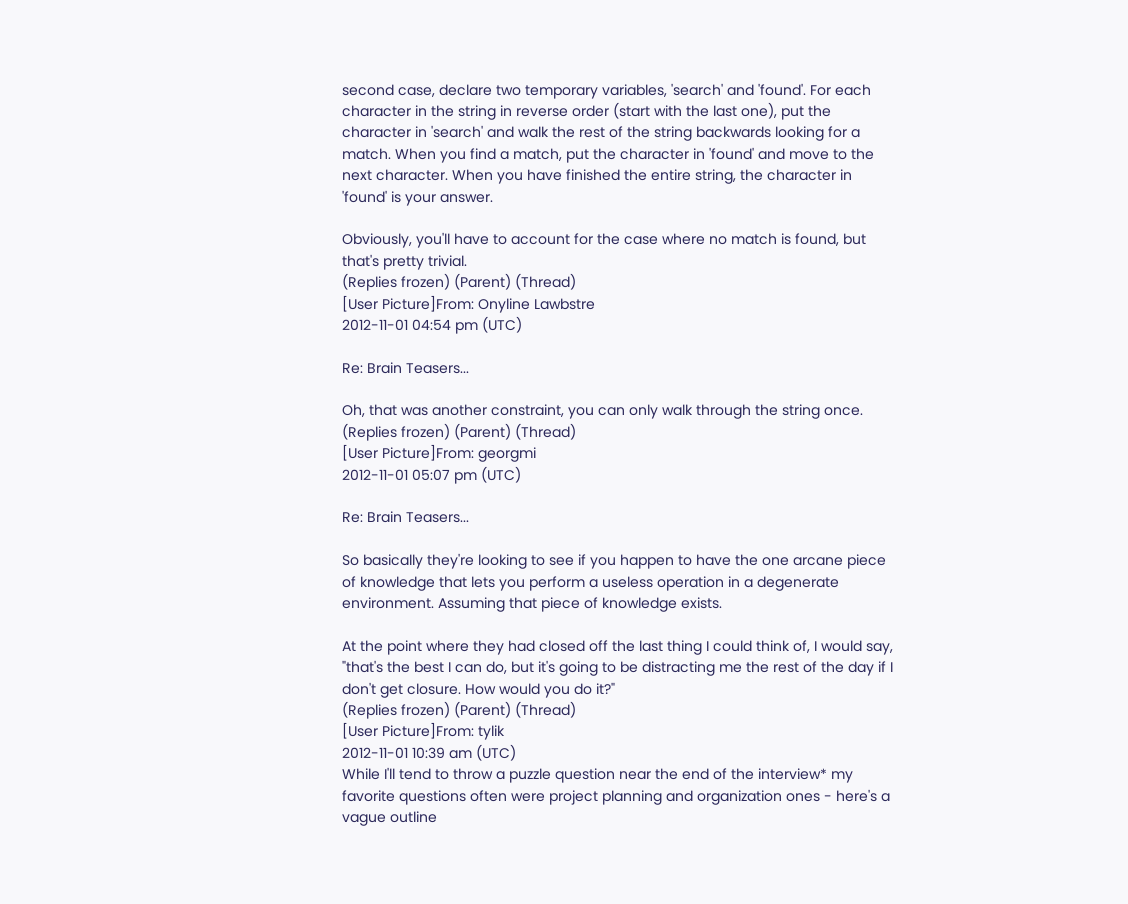second case, declare two temporary variables, 'search' and 'found'. For each character in the string in reverse order (start with the last one), put the character in 'search' and walk the rest of the string backwards looking for a match. When you find a match, put the character in 'found' and move to the next character. When you have finished the entire string, the character in 'found' is your answer.

Obviously, you'll have to account for the case where no match is found, but that's pretty trivial.
(Replies frozen) (Parent) (Thread)
[User Picture]From: Onyline Lawbstre
2012-11-01 04:54 pm (UTC)

Re: Brain Teasers...

Oh, that was another constraint, you can only walk through the string once.
(Replies frozen) (Parent) (Thread)
[User Picture]From: georgmi
2012-11-01 05:07 pm (UTC)

Re: Brain Teasers...

So basically they're looking to see if you happen to have the one arcane piece of knowledge that lets you perform a useless operation in a degenerate environment. Assuming that piece of knowledge exists.

At the point where they had closed off the last thing I could think of, I would say, "that's the best I can do, but it's going to be distracting me the rest of the day if I don't get closure. How would you do it?"
(Replies frozen) (Parent) (Thread)
[User Picture]From: tylik
2012-11-01 10:39 am (UTC)
While I'll tend to throw a puzzle question near the end of the interview* my favorite questions often were project planning and organization ones - here's a vague outline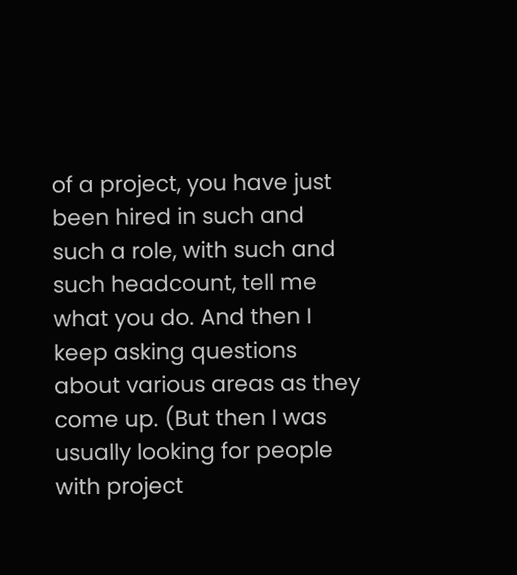of a project, you have just been hired in such and such a role, with such and such headcount, tell me what you do. And then I keep asking questions about various areas as they come up. (But then I was usually looking for people with project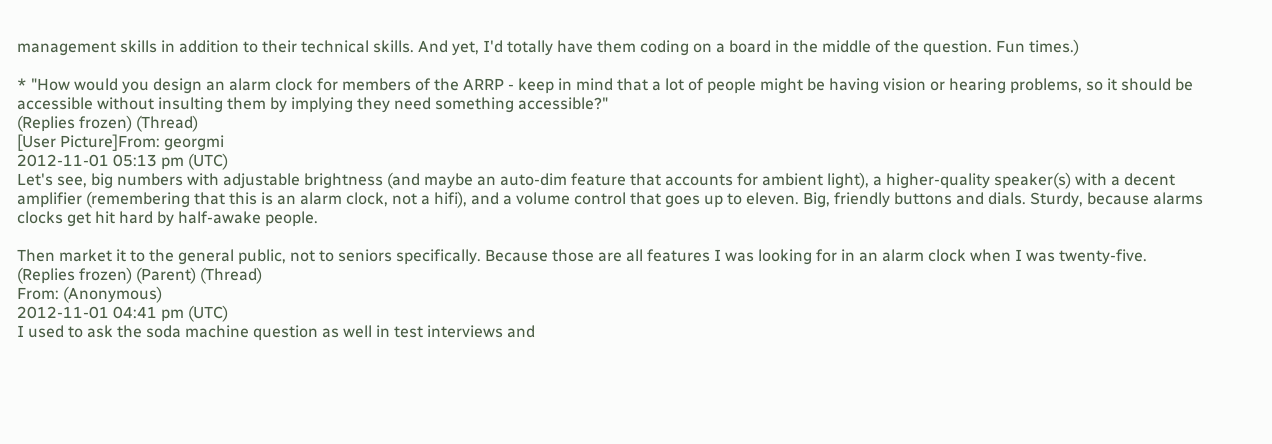management skills in addition to their technical skills. And yet, I'd totally have them coding on a board in the middle of the question. Fun times.)

* "How would you design an alarm clock for members of the ARRP - keep in mind that a lot of people might be having vision or hearing problems, so it should be accessible without insulting them by implying they need something accessible?"
(Replies frozen) (Thread)
[User Picture]From: georgmi
2012-11-01 05:13 pm (UTC)
Let's see, big numbers with adjustable brightness (and maybe an auto-dim feature that accounts for ambient light), a higher-quality speaker(s) with a decent amplifier (remembering that this is an alarm clock, not a hifi), and a volume control that goes up to eleven. Big, friendly buttons and dials. Sturdy, because alarms clocks get hit hard by half-awake people.

Then market it to the general public, not to seniors specifically. Because those are all features I was looking for in an alarm clock when I was twenty-five.
(Replies frozen) (Parent) (Thread)
From: (Anonymous)
2012-11-01 04:41 pm (UTC)
I used to ask the soda machine question as well in test interviews and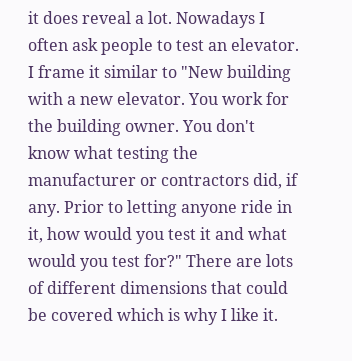it does reveal a lot. Nowadays I often ask people to test an elevator. I frame it similar to "New building with a new elevator. You work for the building owner. You don't know what testing the manufacturer or contractors did, if any. Prior to letting anyone ride in it, how would you test it and what would you test for?" There are lots of different dimensions that could be covered which is why I like it.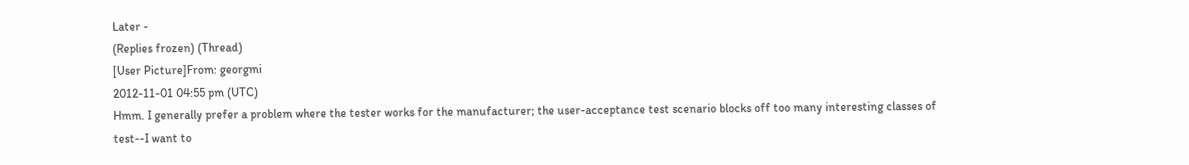Later -
(Replies frozen) (Thread)
[User Picture]From: georgmi
2012-11-01 04:55 pm (UTC)
Hmm. I generally prefer a problem where the tester works for the manufacturer; the user-acceptance test scenario blocks off too many interesting classes of test--I want to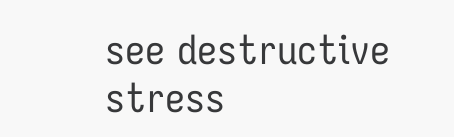see destructive stress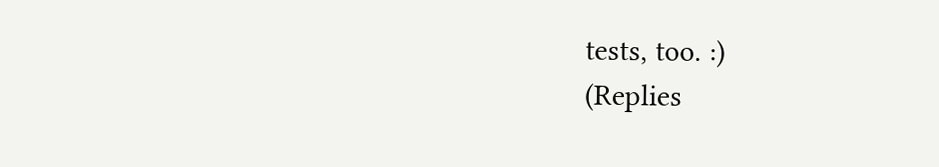tests, too. :)
(Replies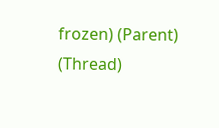frozen) (Parent) (Thread)